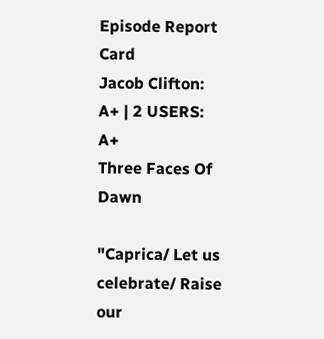Episode Report Card
Jacob Clifton: A+ | 2 USERS: A+
Three Faces Of Dawn

"Caprica/ Let us celebrate/ Raise our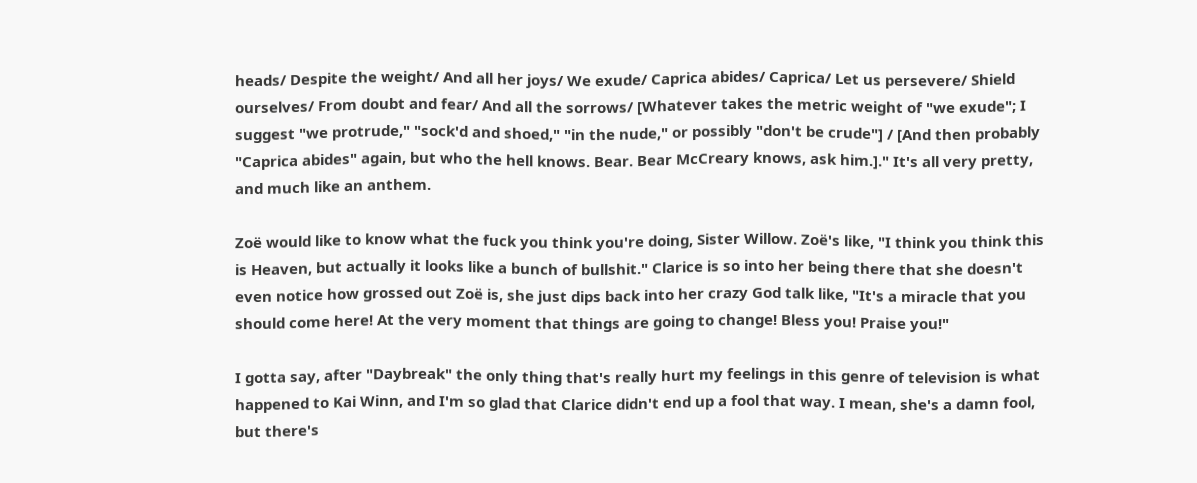heads/ Despite the weight/ And all her joys/ We exude/ Caprica abides/ Caprica/ Let us persevere/ Shield ourselves/ From doubt and fear/ And all the sorrows/ [Whatever takes the metric weight of "we exude"; I suggest "we protrude," "sock'd and shoed," "in the nude," or possibly "don't be crude"] / [And then probably "Caprica abides" again, but who the hell knows. Bear. Bear McCreary knows, ask him.]." It's all very pretty, and much like an anthem.

Zoë would like to know what the fuck you think you're doing, Sister Willow. Zoë's like, "I think you think this is Heaven, but actually it looks like a bunch of bullshit." Clarice is so into her being there that she doesn't even notice how grossed out Zoë is, she just dips back into her crazy God talk like, "It's a miracle that you should come here! At the very moment that things are going to change! Bless you! Praise you!"

I gotta say, after "Daybreak" the only thing that's really hurt my feelings in this genre of television is what happened to Kai Winn, and I'm so glad that Clarice didn't end up a fool that way. I mean, she's a damn fool, but there's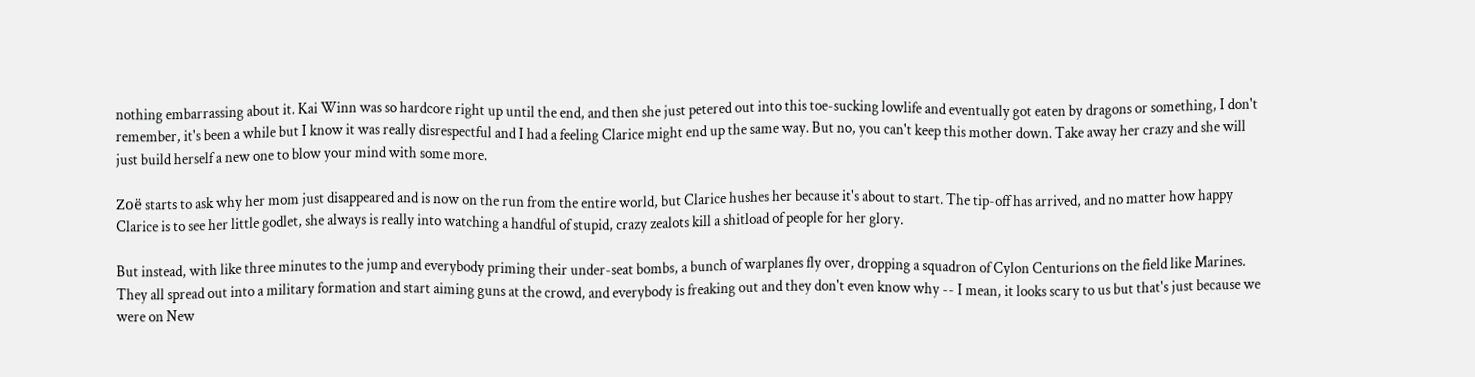nothing embarrassing about it. Kai Winn was so hardcore right up until the end, and then she just petered out into this toe-sucking lowlife and eventually got eaten by dragons or something, I don't remember, it's been a while but I know it was really disrespectful and I had a feeling Clarice might end up the same way. But no, you can't keep this mother down. Take away her crazy and she will just build herself a new one to blow your mind with some more.

Zoë starts to ask why her mom just disappeared and is now on the run from the entire world, but Clarice hushes her because it's about to start. The tip-off has arrived, and no matter how happy Clarice is to see her little godlet, she always is really into watching a handful of stupid, crazy zealots kill a shitload of people for her glory.

But instead, with like three minutes to the jump and everybody priming their under-seat bombs, a bunch of warplanes fly over, dropping a squadron of Cylon Centurions on the field like Marines. They all spread out into a military formation and start aiming guns at the crowd, and everybody is freaking out and they don't even know why -- I mean, it looks scary to us but that's just because we were on New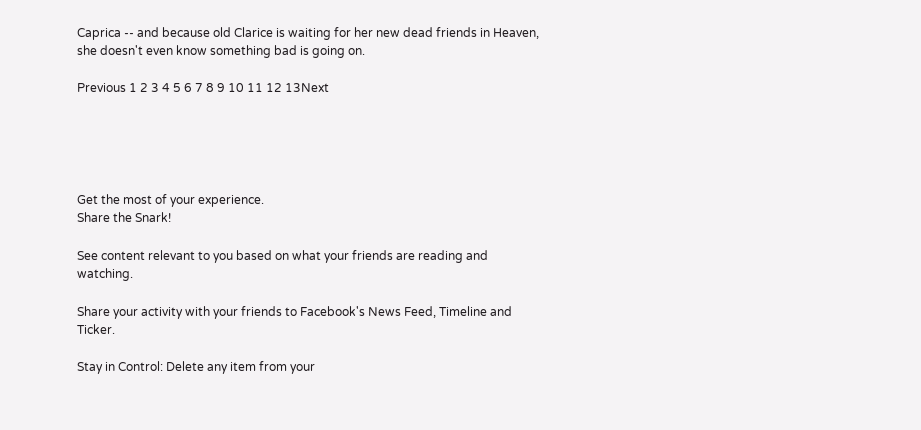Caprica -- and because old Clarice is waiting for her new dead friends in Heaven, she doesn't even know something bad is going on.

Previous 1 2 3 4 5 6 7 8 9 10 11 12 13Next





Get the most of your experience.
Share the Snark!

See content relevant to you based on what your friends are reading and watching.

Share your activity with your friends to Facebook's News Feed, Timeline and Ticker.

Stay in Control: Delete any item from your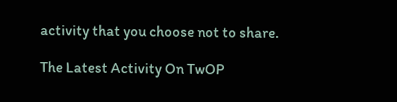activity that you choose not to share.

The Latest Activity On TwOP